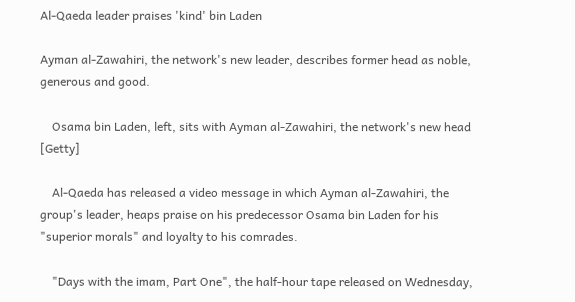Al-Qaeda leader praises 'kind' bin Laden

Ayman al-Zawahiri, the network's new leader, describes former head as noble, generous and good.

    Osama bin Laden, left, sits with Ayman al-Zawahiri, the network's new head [Getty]

    Al-Qaeda has released a video message in which Ayman al-Zawahiri, the group's leader, heaps praise on his predecessor Osama bin Laden for his "superior morals" and loyalty to his comrades.

    "Days with the imam, Part One", the half-hour tape released on Wednesday,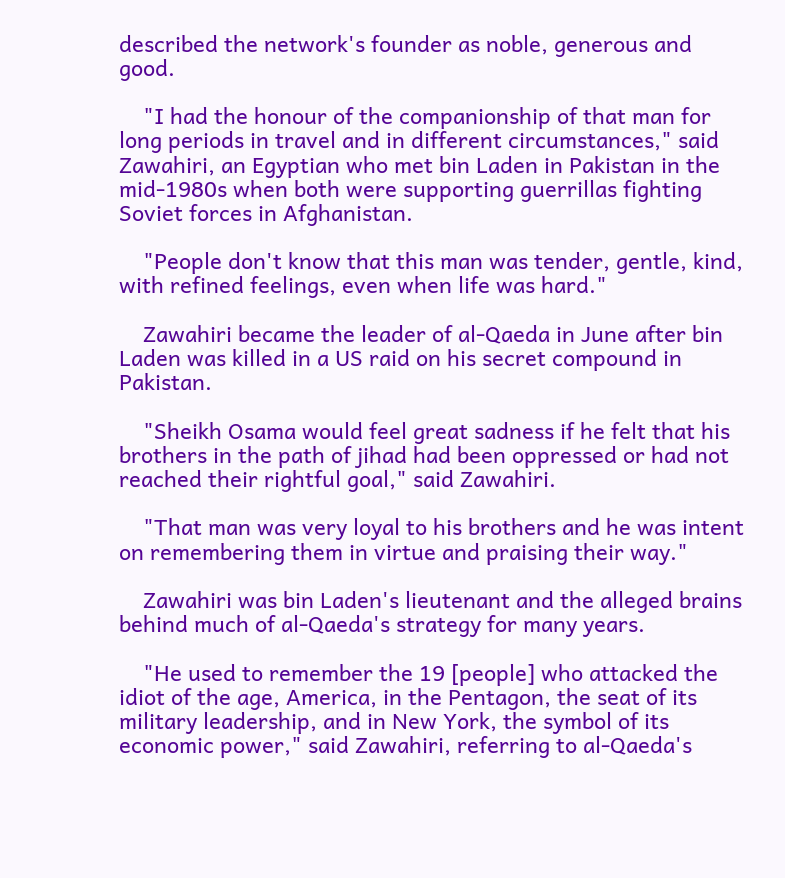described the network's founder as noble, generous and good.

    "I had the honour of the companionship of that man for long periods in travel and in different circumstances," said Zawahiri, an Egyptian who met bin Laden in Pakistan in the mid-1980s when both were supporting guerrillas fighting Soviet forces in Afghanistan.

    "People don't know that this man was tender, gentle, kind, with refined feelings, even when life was hard."

    Zawahiri became the leader of al-Qaeda in June after bin Laden was killed in a US raid on his secret compound in Pakistan.

    "Sheikh Osama would feel great sadness if he felt that his brothers in the path of jihad had been oppressed or had not reached their rightful goal," said Zawahiri.

    "That man was very loyal to his brothers and he was intent on remembering them in virtue and praising their way."

    Zawahiri was bin Laden's lieutenant and the alleged brains behind much of al-Qaeda's strategy for many years.

    "He used to remember the 19 [people] who attacked the idiot of the age, America, in the Pentagon, the seat of its military leadership, and in New York, the symbol of its economic power," said Zawahiri, referring to al-Qaeda's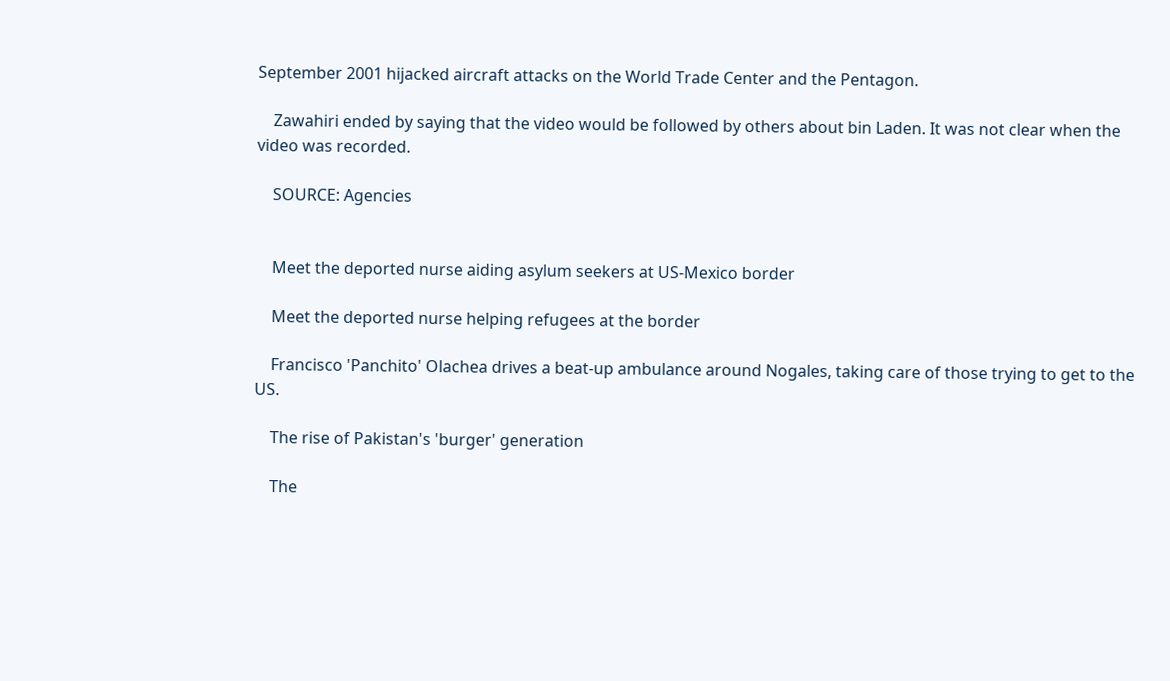September 2001 hijacked aircraft attacks on the World Trade Center and the Pentagon.

    Zawahiri ended by saying that the video would be followed by others about bin Laden. It was not clear when the video was recorded.

    SOURCE: Agencies


    Meet the deported nurse aiding asylum seekers at US-Mexico border

    Meet the deported nurse helping refugees at the border

    Francisco 'Panchito' Olachea drives a beat-up ambulance around Nogales, taking care of those trying to get to the US.

    The rise of Pakistan's 'burger' generation

    The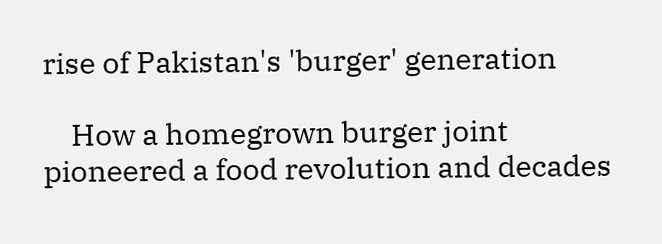rise of Pakistan's 'burger' generation

    How a homegrown burger joint pioneered a food revolution and decades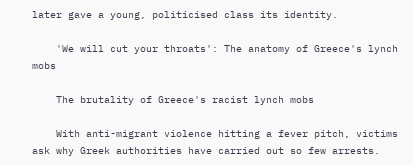later gave a young, politicised class its identity.

    'We will cut your throats': The anatomy of Greece's lynch mobs

    The brutality of Greece's racist lynch mobs

    With anti-migrant violence hitting a fever pitch, victims ask why Greek authorities have carried out so few arrests.